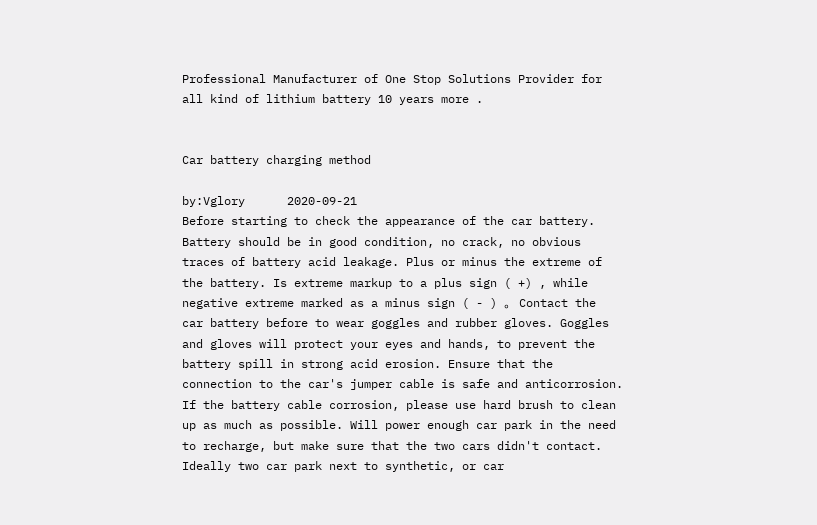Professional Manufacturer of One Stop Solutions Provider for all kind of lithium battery 10 years more .


Car battery charging method

by:Vglory      2020-09-21
Before starting to check the appearance of the car battery. Battery should be in good condition, no crack, no obvious traces of battery acid leakage. Plus or minus the extreme of the battery. Is extreme markup to a plus sign ( +) , while negative extreme marked as a minus sign ( - ) 。 Contact the car battery before to wear goggles and rubber gloves. Goggles and gloves will protect your eyes and hands, to prevent the battery spill in strong acid erosion. Ensure that the connection to the car's jumper cable is safe and anticorrosion. If the battery cable corrosion, please use hard brush to clean up as much as possible. Will power enough car park in the need to recharge, but make sure that the two cars didn't contact. Ideally two car park next to synthetic, or car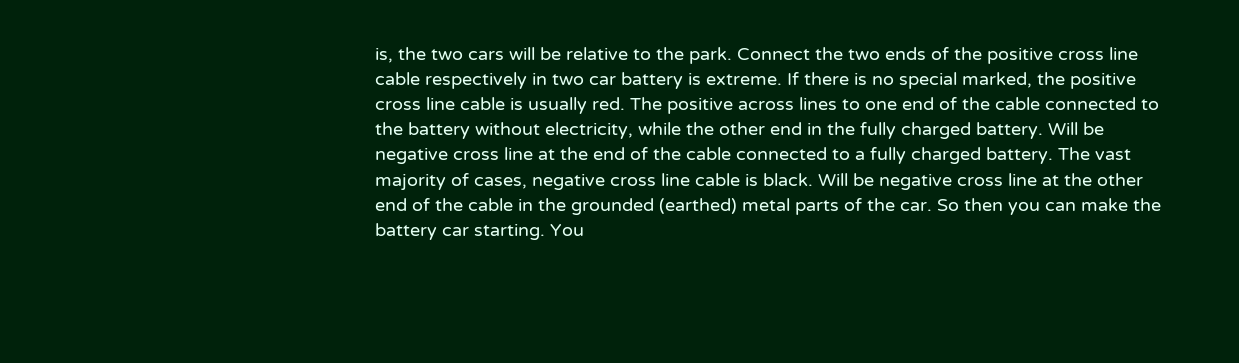is, the two cars will be relative to the park. Connect the two ends of the positive cross line cable respectively in two car battery is extreme. If there is no special marked, the positive cross line cable is usually red. The positive across lines to one end of the cable connected to the battery without electricity, while the other end in the fully charged battery. Will be negative cross line at the end of the cable connected to a fully charged battery. The vast majority of cases, negative cross line cable is black. Will be negative cross line at the other end of the cable in the grounded (earthed) metal parts of the car. So then you can make the battery car starting. You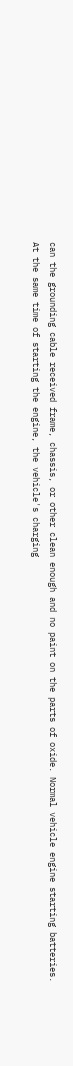can the grounding cable received frame, chassis, or other clean enough and no paint on the parts of oxide. Normal vehicle engine starting batteries. At the same time of starting the engine, the vehicle's charging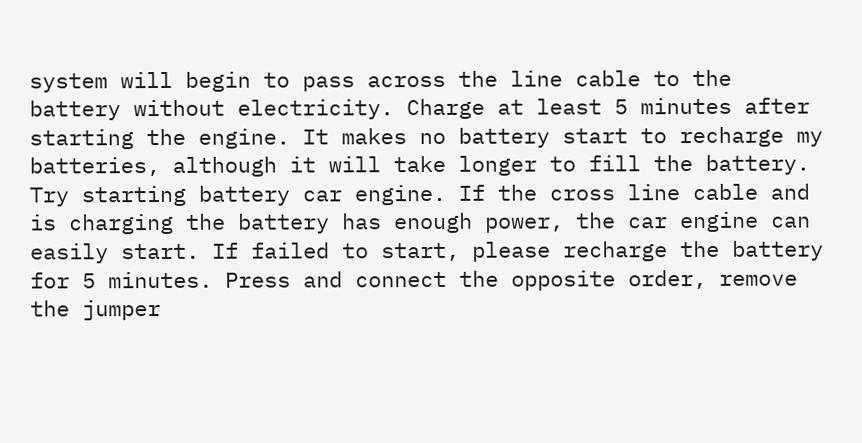system will begin to pass across the line cable to the battery without electricity. Charge at least 5 minutes after starting the engine. It makes no battery start to recharge my batteries, although it will take longer to fill the battery. Try starting battery car engine. If the cross line cable and is charging the battery has enough power, the car engine can easily start. If failed to start, please recharge the battery for 5 minutes. Press and connect the opposite order, remove the jumper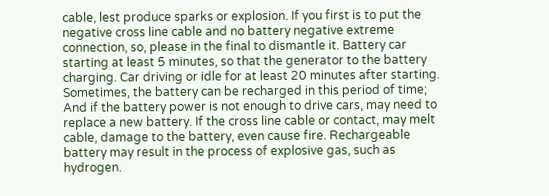cable, lest produce sparks or explosion. If you first is to put the negative cross line cable and no battery negative extreme connection, so, please in the final to dismantle it. Battery car starting at least 5 minutes, so that the generator to the battery charging. Car driving or idle for at least 20 minutes after starting. Sometimes, the battery can be recharged in this period of time; And if the battery power is not enough to drive cars, may need to replace a new battery. If the cross line cable or contact, may melt cable, damage to the battery, even cause fire. Rechargeable battery may result in the process of explosive gas, such as hydrogen.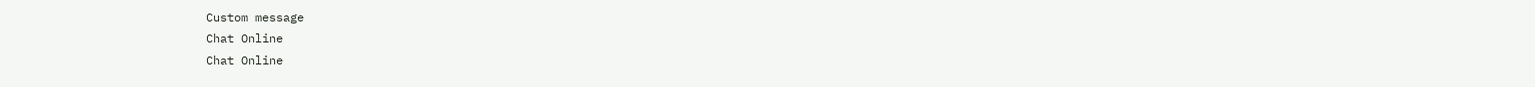Custom message
Chat Online
Chat Online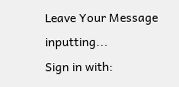Leave Your Message inputting...
Sign in with: